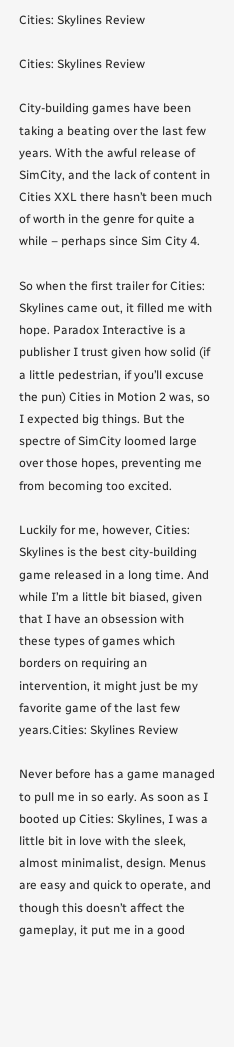Cities: Skylines Review

Cities: Skylines Review

City-building games have been taking a beating over the last few years. With the awful release of SimCity, and the lack of content in Cities XXL there hasn’t been much of worth in the genre for quite a while – perhaps since Sim City 4.

So when the first trailer for Cities: Skylines came out, it filled me with hope. Paradox Interactive is a publisher I trust given how solid (if a little pedestrian, if you’ll excuse the pun) Cities in Motion 2 was, so I expected big things. But the spectre of SimCity loomed large over those hopes, preventing me from becoming too excited.

Luckily for me, however, Cities: Skylines is the best city-building game released in a long time. And while I’m a little bit biased, given that I have an obsession with these types of games which borders on requiring an intervention, it might just be my favorite game of the last few years.Cities: Skylines Review

Never before has a game managed to pull me in so early. As soon as I booted up Cities: Skylines, I was a little bit in love with the sleek, almost minimalist, design. Menus are easy and quick to operate, and though this doesn’t affect the gameplay, it put me in a good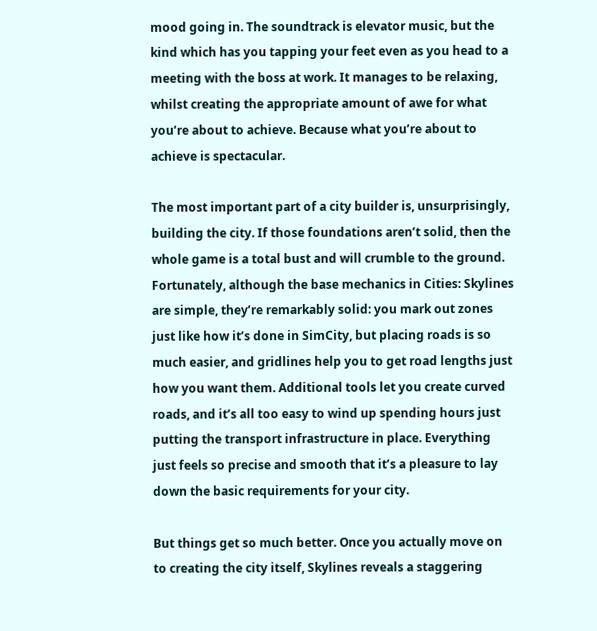mood going in. The soundtrack is elevator music, but the kind which has you tapping your feet even as you head to a meeting with the boss at work. It manages to be relaxing, whilst creating the appropriate amount of awe for what you’re about to achieve. Because what you’re about to achieve is spectacular.

The most important part of a city builder is, unsurprisingly, building the city. If those foundations aren’t solid, then the whole game is a total bust and will crumble to the ground. Fortunately, although the base mechanics in Cities: Skylines are simple, they’re remarkably solid: you mark out zones just like how it’s done in SimCity, but placing roads is so much easier, and gridlines help you to get road lengths just how you want them. Additional tools let you create curved roads, and it’s all too easy to wind up spending hours just putting the transport infrastructure in place. Everything just feels so precise and smooth that it’s a pleasure to lay down the basic requirements for your city.

But things get so much better. Once you actually move on to creating the city itself, Skylines reveals a staggering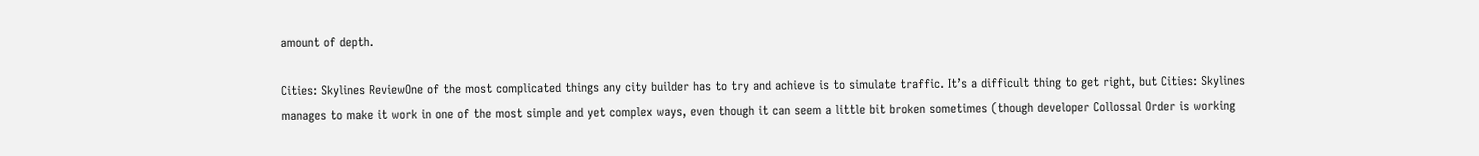amount of depth.

Cities: Skylines ReviewOne of the most complicated things any city builder has to try and achieve is to simulate traffic. It’s a difficult thing to get right, but Cities: Skylines manages to make it work in one of the most simple and yet complex ways, even though it can seem a little bit broken sometimes (though developer Collossal Order is working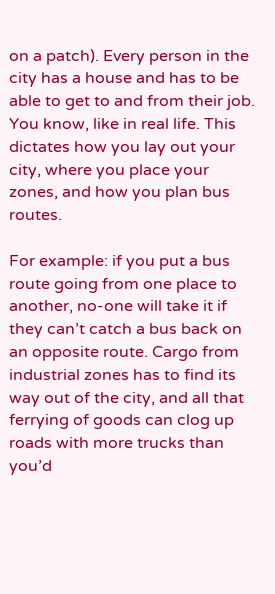on a patch). Every person in the city has a house and has to be able to get to and from their job. You know, like in real life. This dictates how you lay out your city, where you place your zones, and how you plan bus routes.

For example: if you put a bus route going from one place to another, no-one will take it if they can’t catch a bus back on an opposite route. Cargo from industrial zones has to find its way out of the city, and all that ferrying of goods can clog up roads with more trucks than you’d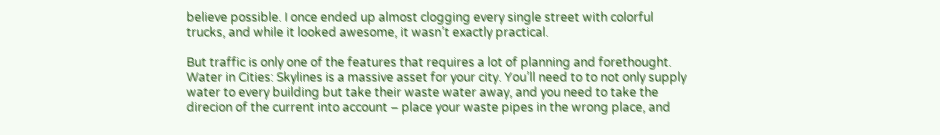believe possible. I once ended up almost clogging every single street with colorful trucks, and while it looked awesome, it wasn’t exactly practical.

But traffic is only one of the features that requires a lot of planning and forethought. Water in Cities: Skylines is a massive asset for your city. You’ll need to to not only supply water to every building but take their waste water away, and you need to take the direcion of the current into account – place your waste pipes in the wrong place, and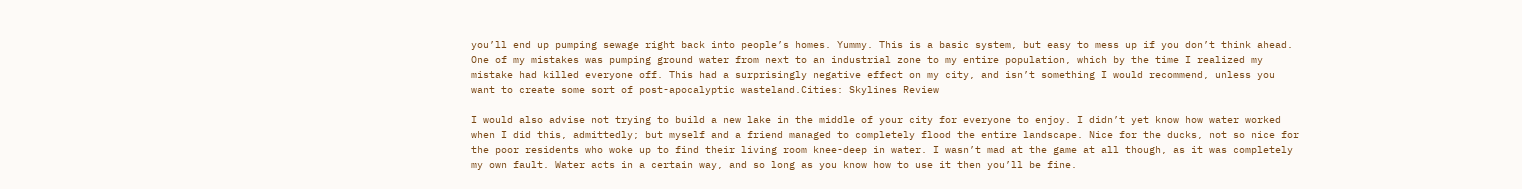you’ll end up pumping sewage right back into people’s homes. Yummy. This is a basic system, but easy to mess up if you don’t think ahead. One of my mistakes was pumping ground water from next to an industrial zone to my entire population, which by the time I realized my mistake had killed everyone off. This had a surprisingly negative effect on my city, and isn’t something I would recommend, unless you want to create some sort of post-apocalyptic wasteland.Cities: Skylines Review

I would also advise not trying to build a new lake in the middle of your city for everyone to enjoy. I didn’t yet know how water worked when I did this, admittedly; but myself and a friend managed to completely flood the entire landscape. Nice for the ducks, not so nice for the poor residents who woke up to find their living room knee-deep in water. I wasn’t mad at the game at all though, as it was completely my own fault. Water acts in a certain way, and so long as you know how to use it then you’ll be fine.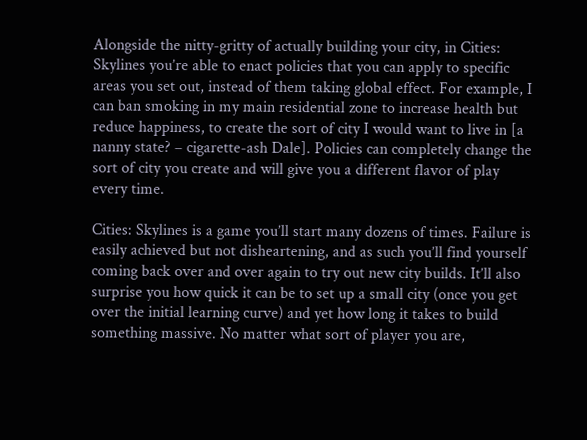Alongside the nitty-gritty of actually building your city, in Cities: Skylines you’re able to enact policies that you can apply to specific areas you set out, instead of them taking global effect. For example, I can ban smoking in my main residential zone to increase health but reduce happiness, to create the sort of city I would want to live in [a nanny state? – cigarette-ash Dale]. Policies can completely change the sort of city you create and will give you a different flavor of play every time.

Cities: Skylines is a game you’ll start many dozens of times. Failure is easily achieved but not disheartening, and as such you’ll find yourself coming back over and over again to try out new city builds. It’ll also surprise you how quick it can be to set up a small city (once you get over the initial learning curve) and yet how long it takes to build something massive. No matter what sort of player you are,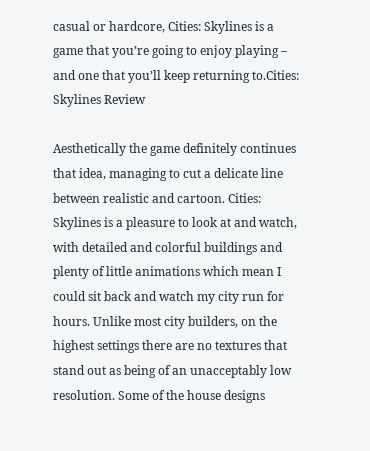casual or hardcore, Cities: Skylines is a game that you’re going to enjoy playing – and one that you’ll keep returning to.Cities: Skylines Review

Aesthetically the game definitely continues that idea, managing to cut a delicate line between realistic and cartoon. Cities: Skylines is a pleasure to look at and watch, with detailed and colorful buildings and plenty of little animations which mean I could sit back and watch my city run for hours. Unlike most city builders, on the highest settings there are no textures that stand out as being of an unacceptably low resolution. Some of the house designs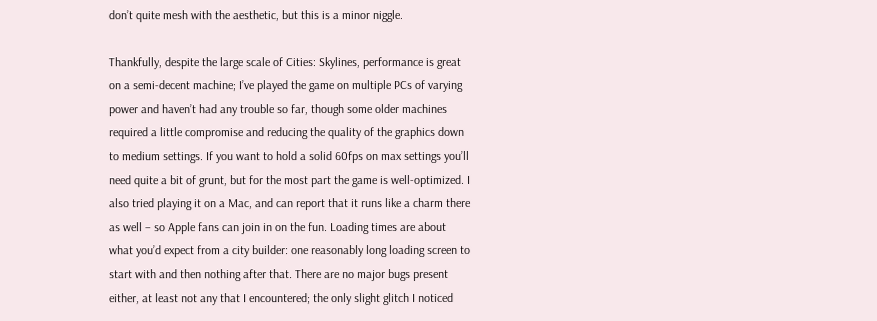don’t quite mesh with the aesthetic, but this is a minor niggle.

Thankfully, despite the large scale of Cities: Skylines, performance is great on a semi-decent machine; I’ve played the game on multiple PCs of varying power and haven’t had any trouble so far, though some older machines required a little compromise and reducing the quality of the graphics down to medium settings. If you want to hold a solid 60fps on max settings you’ll need quite a bit of grunt, but for the most part the game is well-optimized. I also tried playing it on a Mac, and can report that it runs like a charm there as well – so Apple fans can join in on the fun. Loading times are about what you’d expect from a city builder: one reasonably long loading screen to start with and then nothing after that. There are no major bugs present either, at least not any that I encountered; the only slight glitch I noticed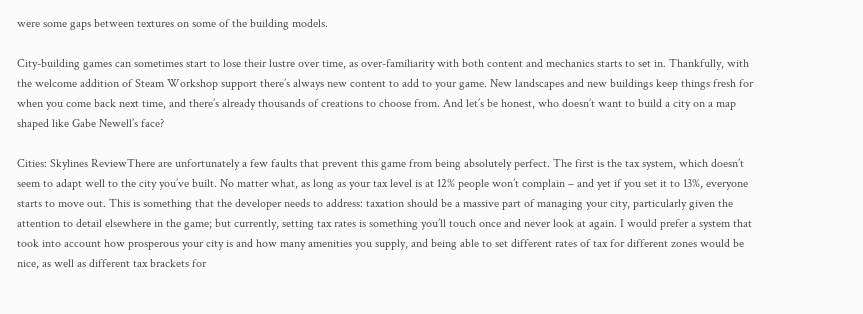were some gaps between textures on some of the building models.

City-building games can sometimes start to lose their lustre over time, as over-familiarity with both content and mechanics starts to set in. Thankfully, with the welcome addition of Steam Workshop support there’s always new content to add to your game. New landscapes and new buildings keep things fresh for when you come back next time, and there’s already thousands of creations to choose from. And let’s be honest, who doesn’t want to build a city on a map shaped like Gabe Newell’s face?

Cities: Skylines ReviewThere are unfortunately a few faults that prevent this game from being absolutely perfect. The first is the tax system, which doesn’t seem to adapt well to the city you’ve built. No matter what, as long as your tax level is at 12% people won’t complain – and yet if you set it to 13%, everyone starts to move out. This is something that the developer needs to address: taxation should be a massive part of managing your city, particularly given the attention to detail elsewhere in the game; but currently, setting tax rates is something you’ll touch once and never look at again. I would prefer a system that took into account how prosperous your city is and how many amenities you supply, and being able to set different rates of tax for different zones would be nice, as well as different tax brackets for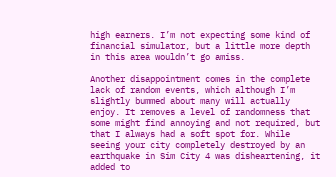high earners. I’m not expecting some kind of financial simulator, but a little more depth in this area wouldn’t go amiss.

Another disappointment comes in the complete lack of random events, which although I’m slightly bummed about many will actually enjoy. It removes a level of randomness that some might find annoying and not required, but that I always had a soft spot for. While seeing your city completely destroyed by an earthquake in Sim City 4 was disheartening, it added to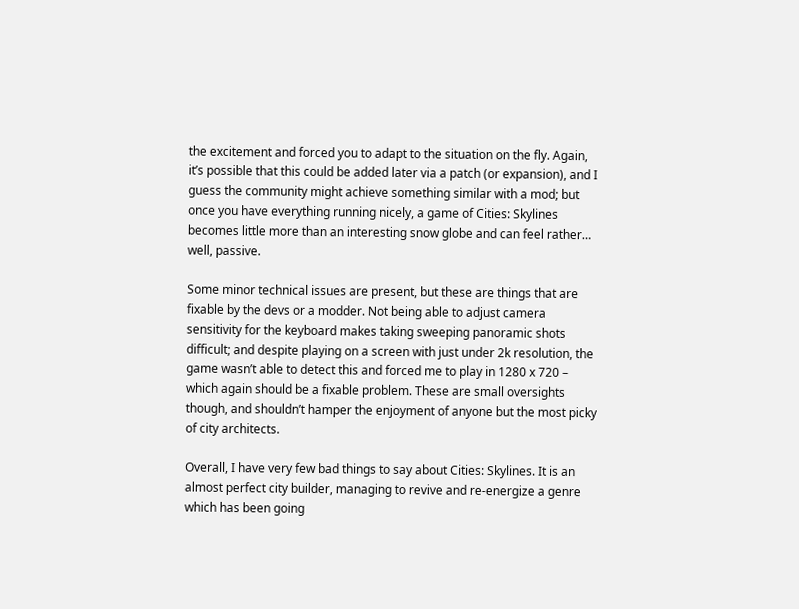the excitement and forced you to adapt to the situation on the fly. Again, it’s possible that this could be added later via a patch (or expansion), and I guess the community might achieve something similar with a mod; but once you have everything running nicely, a game of Cities: Skylines becomes little more than an interesting snow globe and can feel rather… well, passive.

Some minor technical issues are present, but these are things that are fixable by the devs or a modder. Not being able to adjust camera sensitivity for the keyboard makes taking sweeping panoramic shots difficult; and despite playing on a screen with just under 2k resolution, the game wasn’t able to detect this and forced me to play in 1280 x 720 – which again should be a fixable problem. These are small oversights though, and shouldn’t hamper the enjoyment of anyone but the most picky of city architects.

Overall, I have very few bad things to say about Cities: Skylines. It is an almost perfect city builder, managing to revive and re-energize a genre which has been going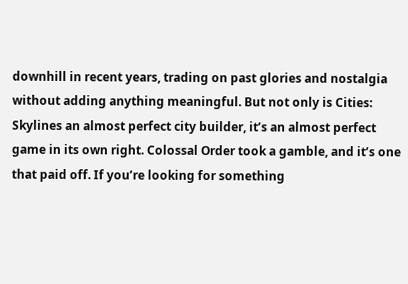downhill in recent years, trading on past glories and nostalgia without adding anything meaningful. But not only is Cities: Skylines an almost perfect city builder, it’s an almost perfect game in its own right. Colossal Order took a gamble, and it’s one that paid off. If you’re looking for something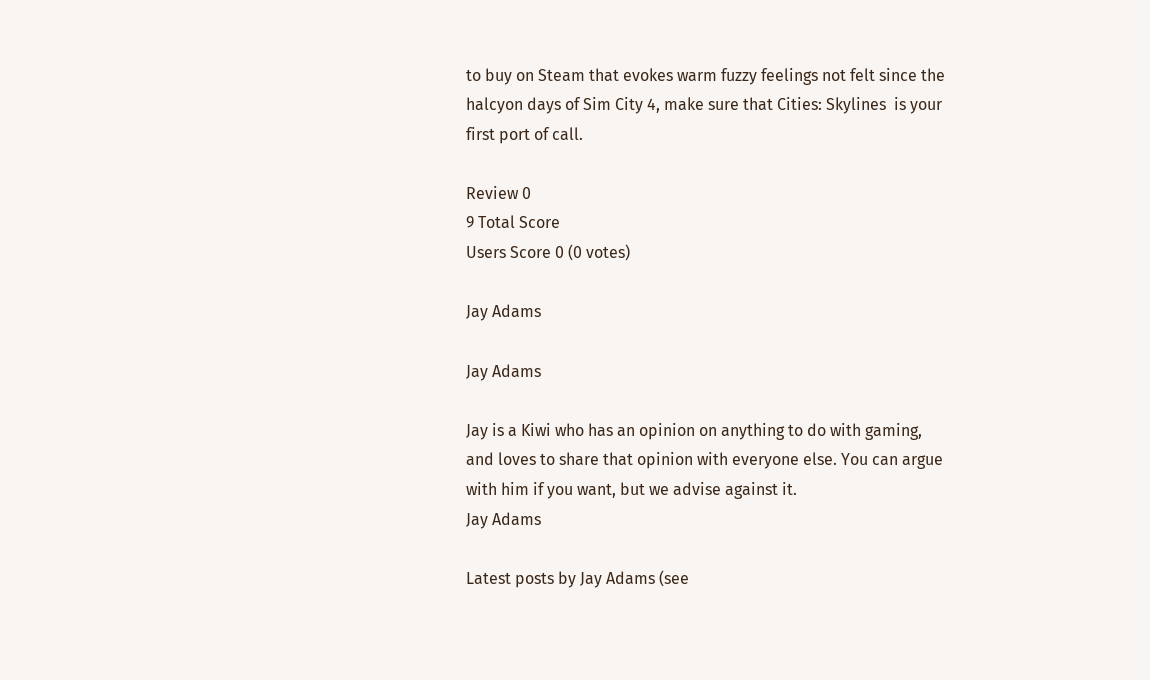to buy on Steam that evokes warm fuzzy feelings not felt since the halcyon days of Sim City 4, make sure that Cities: Skylines  is your first port of call.

Review 0
9 Total Score
Users Score 0 (0 votes)

Jay Adams

Jay Adams

Jay is a Kiwi who has an opinion on anything to do with gaming, and loves to share that opinion with everyone else. You can argue with him if you want, but we advise against it.
Jay Adams

Latest posts by Jay Adams (see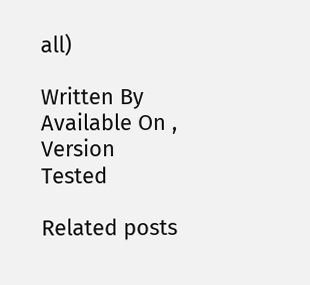all)

Written By
Available On ,
Version Tested

Related posts